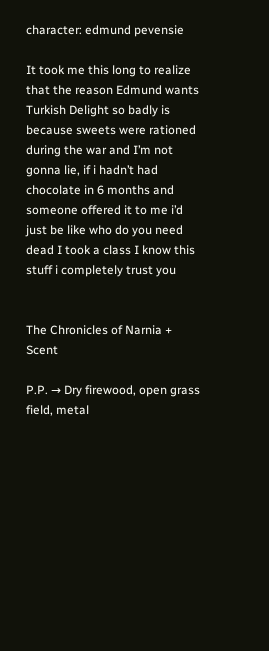character: edmund pevensie

It took me this long to realize that the reason Edmund wants Turkish Delight so badly is because sweets were rationed during the war and I’m not gonna lie, if i hadn’t had chocolate in 6 months and someone offered it to me i’d just be like who do you need dead I took a class I know this stuff i completely trust you


The Chronicles of Narnia + Scent

P.P. → Dry firewood, open grass field, metal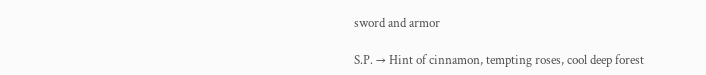sword and armor

S.P. → Hint of cinnamon, tempting roses, cool deep forest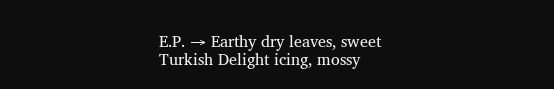E.P. → Earthy dry leaves, sweet Turkish Delight icing, mossy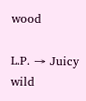wood

L.P. → Juicy wild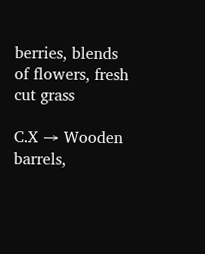berries, blends of flowers, fresh cut grass

C.X → Wooden barrels,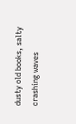dusty old books, salty crashing waves